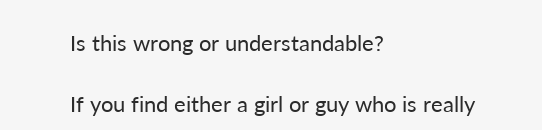Is this wrong or understandable?

If you find either a girl or guy who is really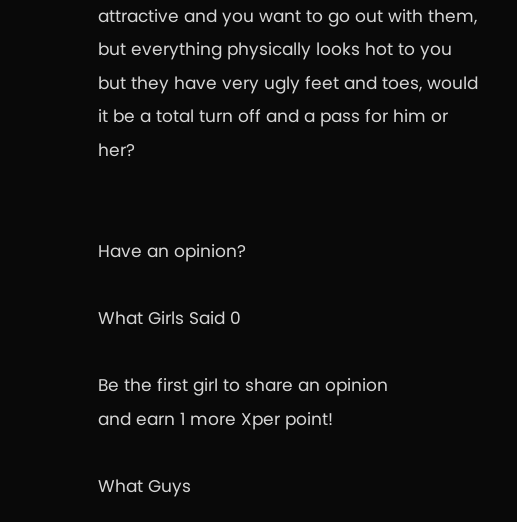attractive and you want to go out with them, but everything physically looks hot to you but they have very ugly feet and toes, would it be a total turn off and a pass for him or her?


Have an opinion?

What Girls Said 0

Be the first girl to share an opinion
and earn 1 more Xper point!

What Guys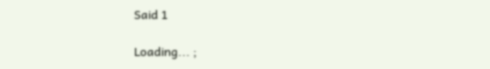Said 1

Loading... ;